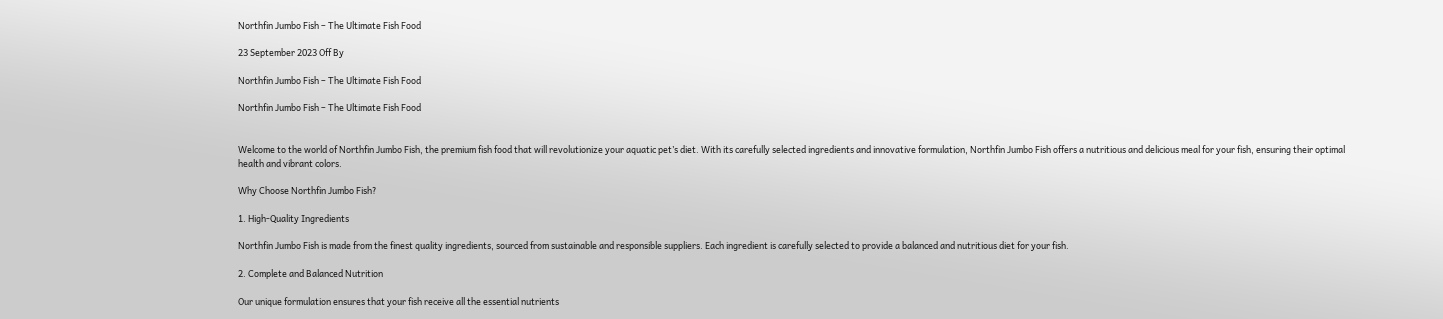Northfin Jumbo Fish – The Ultimate Fish Food

23 September 2023 Off By

Northfin Jumbo Fish – The Ultimate Fish Food

Northfin Jumbo Fish – The Ultimate Fish Food


Welcome to the world of Northfin Jumbo Fish, the premium fish food that will revolutionize your aquatic pet’s diet. With its carefully selected ingredients and innovative formulation, Northfin Jumbo Fish offers a nutritious and delicious meal for your fish, ensuring their optimal health and vibrant colors.

Why Choose Northfin Jumbo Fish?

1. High-Quality Ingredients

Northfin Jumbo Fish is made from the finest quality ingredients, sourced from sustainable and responsible suppliers. Each ingredient is carefully selected to provide a balanced and nutritious diet for your fish.

2. Complete and Balanced Nutrition

Our unique formulation ensures that your fish receive all the essential nutrients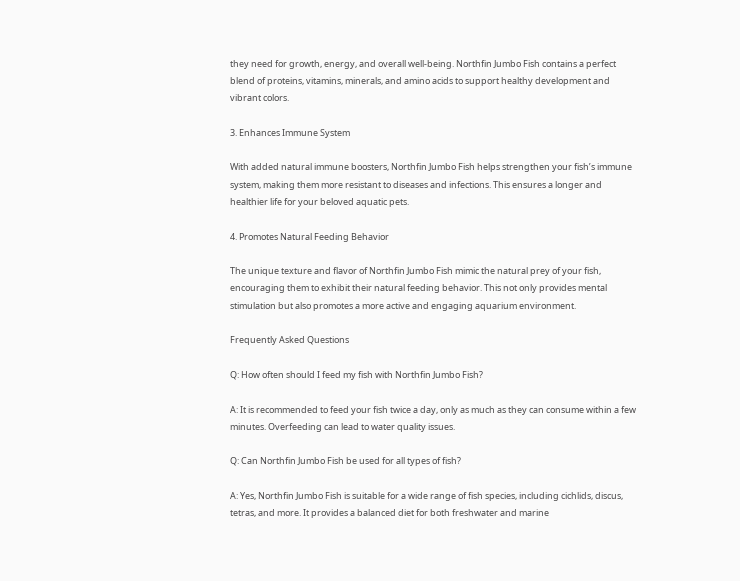they need for growth, energy, and overall well-being. Northfin Jumbo Fish contains a perfect blend of proteins, vitamins, minerals, and amino acids to support healthy development and vibrant colors.

3. Enhances Immune System

With added natural immune boosters, Northfin Jumbo Fish helps strengthen your fish’s immune system, making them more resistant to diseases and infections. This ensures a longer and healthier life for your beloved aquatic pets.

4. Promotes Natural Feeding Behavior

The unique texture and flavor of Northfin Jumbo Fish mimic the natural prey of your fish, encouraging them to exhibit their natural feeding behavior. This not only provides mental stimulation but also promotes a more active and engaging aquarium environment.

Frequently Asked Questions

Q: How often should I feed my fish with Northfin Jumbo Fish?

A: It is recommended to feed your fish twice a day, only as much as they can consume within a few minutes. Overfeeding can lead to water quality issues.

Q: Can Northfin Jumbo Fish be used for all types of fish?

A: Yes, Northfin Jumbo Fish is suitable for a wide range of fish species, including cichlids, discus, tetras, and more. It provides a balanced diet for both freshwater and marine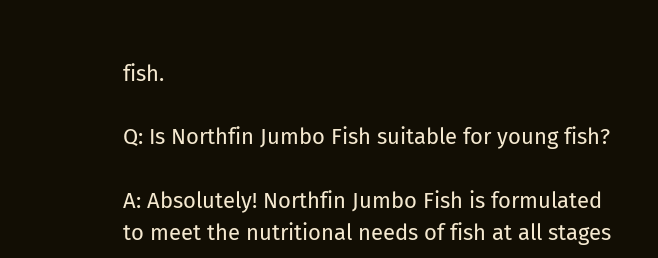fish.

Q: Is Northfin Jumbo Fish suitable for young fish?

A: Absolutely! Northfin Jumbo Fish is formulated to meet the nutritional needs of fish at all stages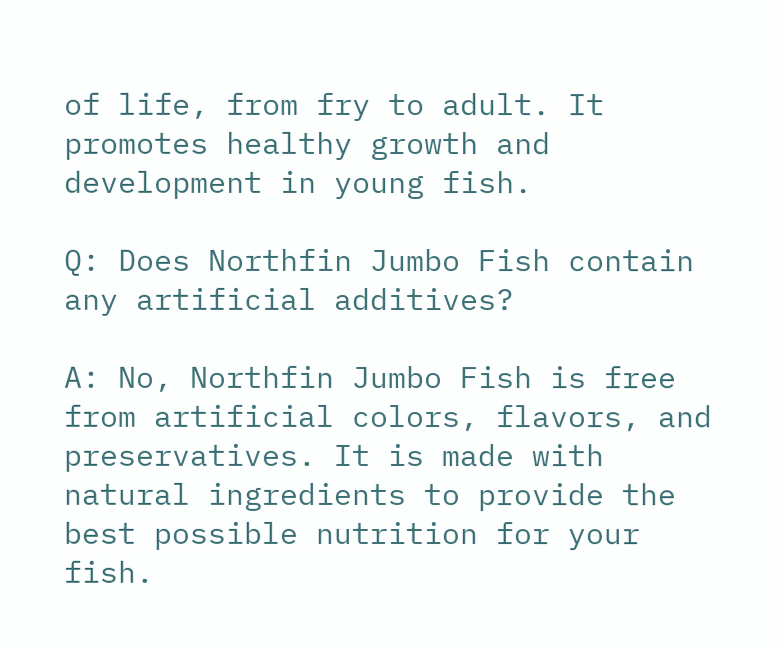of life, from fry to adult. It promotes healthy growth and development in young fish.

Q: Does Northfin Jumbo Fish contain any artificial additives?

A: No, Northfin Jumbo Fish is free from artificial colors, flavors, and preservatives. It is made with natural ingredients to provide the best possible nutrition for your fish.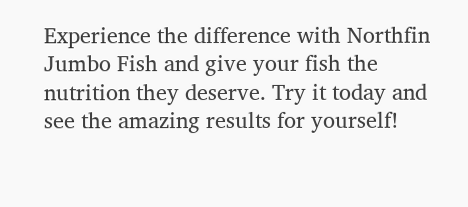Experience the difference with Northfin Jumbo Fish and give your fish the nutrition they deserve. Try it today and see the amazing results for yourself!